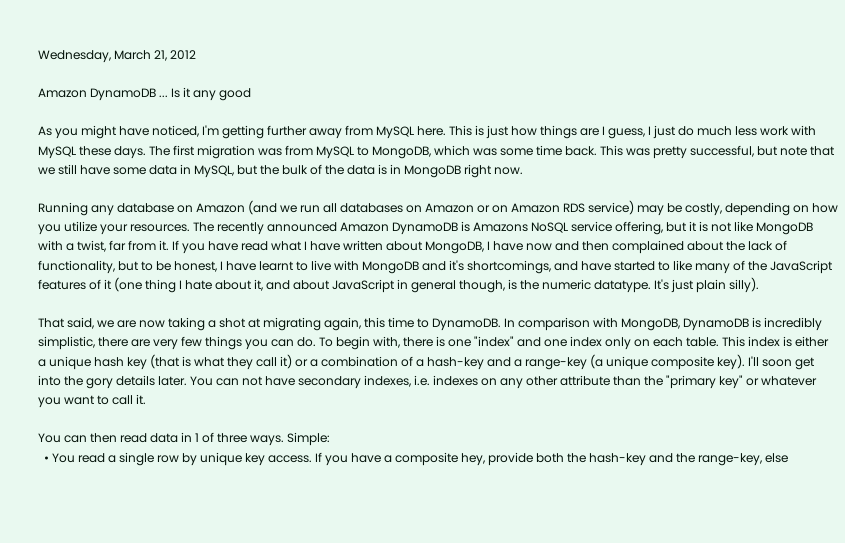Wednesday, March 21, 2012

Amazon DynamoDB ... Is it any good

As you might have noticed, I'm getting further away from MySQL here. This is just how things are I guess, I just do much less work with MySQL these days. The first migration was from MySQL to MongoDB, which was some time back. This was pretty successful, but note that we still have some data in MySQL, but the bulk of the data is in MongoDB right now.

Running any database on Amazon (and we run all databases on Amazon or on Amazon RDS service) may be costly, depending on how you utilize your resources. The recently announced Amazon DynamoDB is Amazons NoSQL service offering, but it is not like MongoDB with a twist, far from it. If you have read what I have written about MongoDB, I have now and then complained about the lack of functionality, but to be honest, I have learnt to live with MongoDB and it's shortcomings, and have started to like many of the JavaScript features of it (one thing I hate about it, and about JavaScript in general though, is the numeric datatype. It's just plain silly).

That said, we are now taking a shot at migrating again, this time to DynamoDB. In comparison with MongoDB, DynamoDB is incredibly simplistic, there are very few things you can do. To begin with, there is one "index" and one index only on each table. This index is either a unique hash key (that is what they call it) or a combination of a hash-key and a range-key (a unique composite key). I'll soon get into the gory details later. You can not have secondary indexes, i.e. indexes on any other attribute than the "primary key" or whatever you want to call it.

You can then read data in 1 of three ways. Simple:
  • You read a single row by unique key access. If you have a composite hey, provide both the hash-key and the range-key, else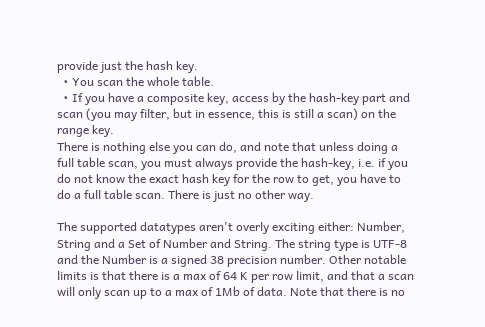provide just the hash key.
  • You scan the whole table.
  • If you have a composite key, access by the hash-key part and scan (you may filter, but in essence, this is still a scan) on the range key.
There is nothing else you can do, and note that unless doing a full table scan, you must always provide the hash-key, i.e. if you do not know the exact hash key for the row to get, you have to do a full table scan. There is just no other way.

The supported datatypes aren't overly exciting either: Number, String and a Set of Number and String. The string type is UTF-8 and the Number is a signed 38 precision number. Other notable limits is that there is a max of 64 K per row limit, and that a scan will only scan up to a max of 1Mb of data. Note that there is no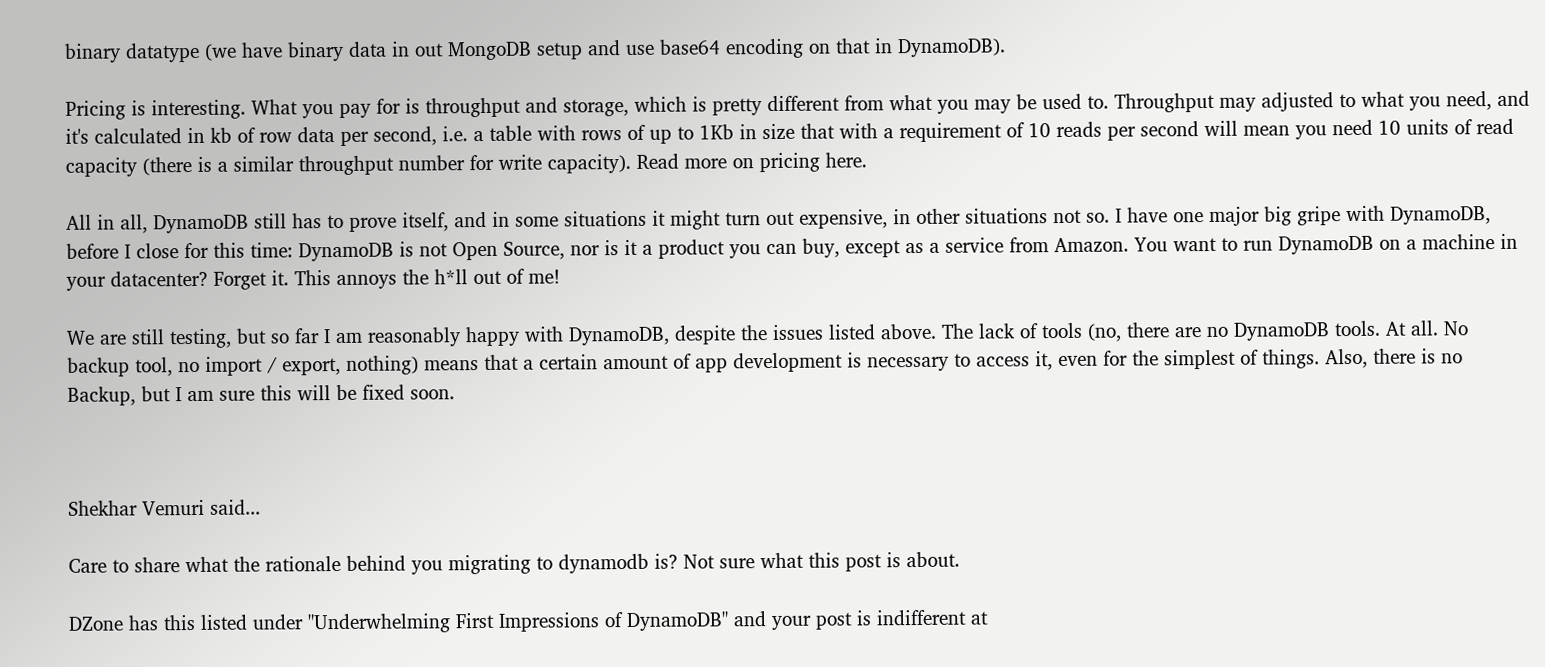binary datatype (we have binary data in out MongoDB setup and use base64 encoding on that in DynamoDB).

Pricing is interesting. What you pay for is throughput and storage, which is pretty different from what you may be used to. Throughput may adjusted to what you need, and it's calculated in kb of row data per second, i.e. a table with rows of up to 1Kb in size that with a requirement of 10 reads per second will mean you need 10 units of read capacity (there is a similar throughput number for write capacity). Read more on pricing here.

All in all, DynamoDB still has to prove itself, and in some situations it might turn out expensive, in other situations not so. I have one major big gripe with DynamoDB, before I close for this time: DynamoDB is not Open Source, nor is it a product you can buy, except as a service from Amazon. You want to run DynamoDB on a machine in your datacenter? Forget it. This annoys the h*ll out of me!

We are still testing, but so far I am reasonably happy with DynamoDB, despite the issues listed above. The lack of tools (no, there are no DynamoDB tools. At all. No backup tool, no import / export, nothing) means that a certain amount of app development is necessary to access it, even for the simplest of things. Also, there is no Backup, but I am sure this will be fixed soon.



Shekhar Vemuri said...

Care to share what the rationale behind you migrating to dynamodb is? Not sure what this post is about.

DZone has this listed under "Underwhelming First Impressions of DynamoDB" and your post is indifferent at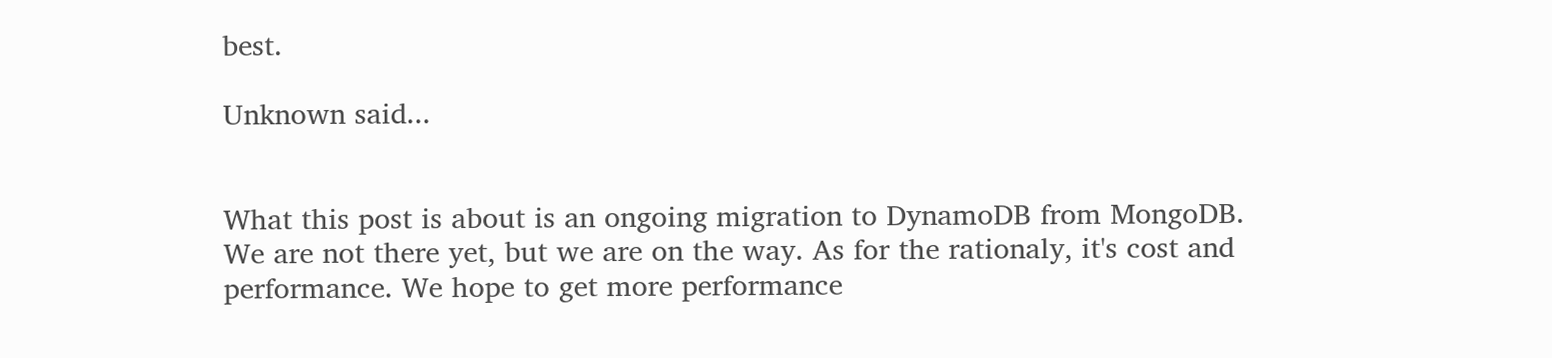best.

Unknown said...


What this post is about is an ongoing migration to DynamoDB from MongoDB. We are not there yet, but we are on the way. As for the rationaly, it's cost and performance. We hope to get more performance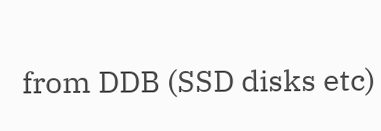from DDB (SSD disks etc)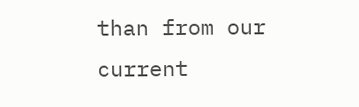than from our current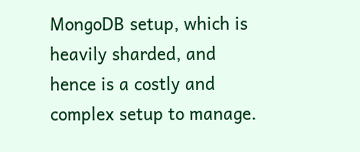MongoDB setup, which is heavily sharded, and hence is a costly and complex setup to manage.